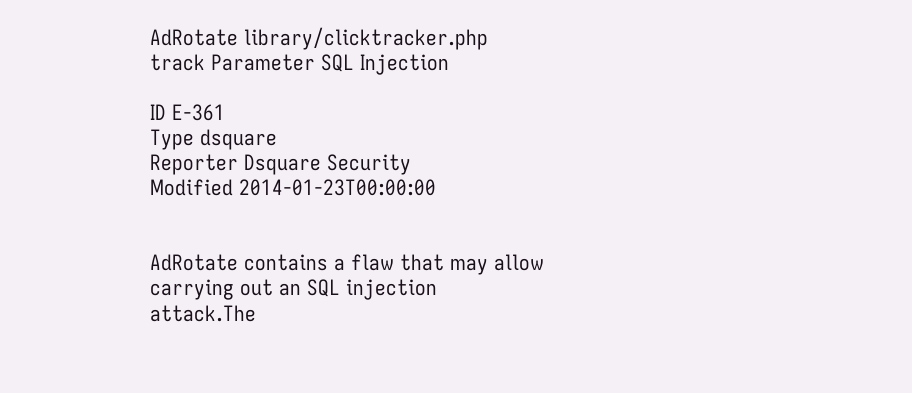AdRotate library/clicktracker.php track Parameter SQL Injection

ID E-361
Type dsquare
Reporter Dsquare Security
Modified 2014-01-23T00:00:00


AdRotate contains a flaw that may allow carrying out an SQL injection attack.The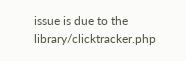issue is due to the library/clicktracker.php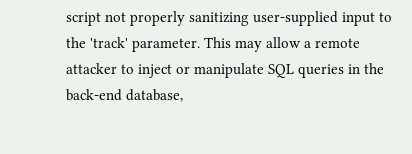script not properly sanitizing user-supplied input to the 'track' parameter. This may allow a remote attacker to inject or manipulate SQL queries in the back-end database,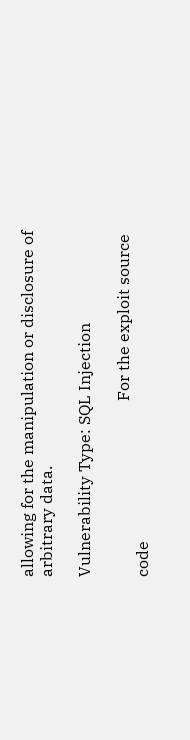allowing for the manipulation or disclosure of arbitrary data.

Vulnerability Type: SQL Injection

                                            For the exploit source code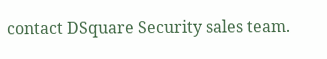contact DSquare Security sales team.